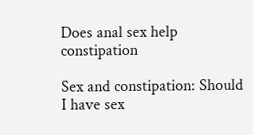Does anal sex help constipation

Sex and constipation: Should I have sex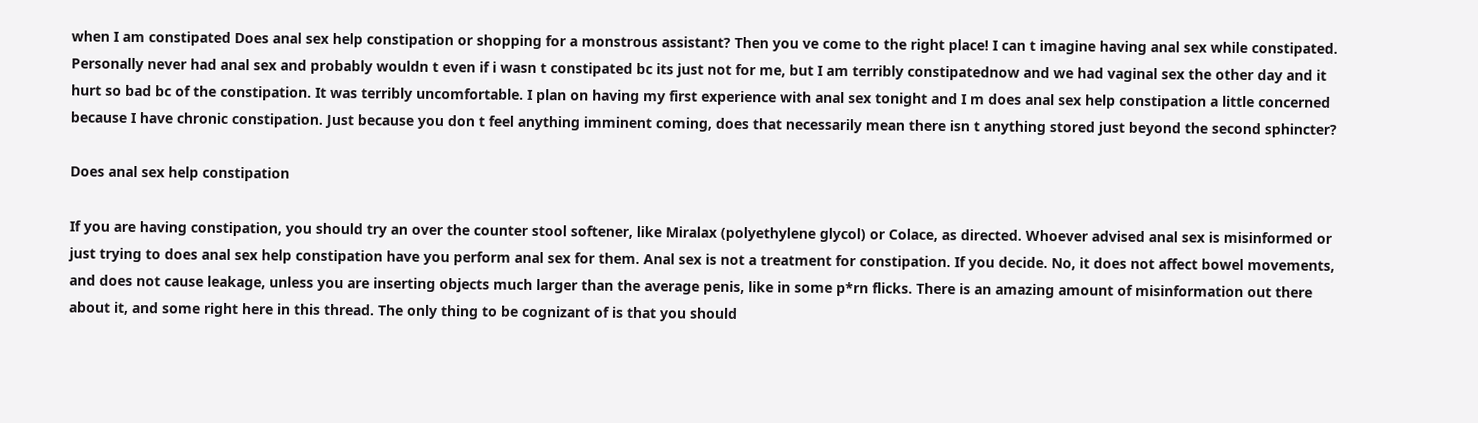when I am constipated Does anal sex help constipation or shopping for a monstrous assistant? Then you ve come to the right place! I can t imagine having anal sex while constipated. Personally never had anal sex and probably wouldn t even if i wasn t constipated bc its just not for me, but I am terribly constipatednow and we had vaginal sex the other day and it hurt so bad bc of the constipation. It was terribly uncomfortable. I plan on having my first experience with anal sex tonight and I m does anal sex help constipation a little concerned because I have chronic constipation. Just because you don t feel anything imminent coming, does that necessarily mean there isn t anything stored just beyond the second sphincter?

Does anal sex help constipation

If you are having constipation, you should try an over the counter stool softener, like Miralax (polyethylene glycol) or Colace, as directed. Whoever advised anal sex is misinformed or just trying to does anal sex help constipation have you perform anal sex for them. Anal sex is not a treatment for constipation. If you decide. No, it does not affect bowel movements, and does not cause leakage, unless you are inserting objects much larger than the average penis, like in some p*rn flicks. There is an amazing amount of misinformation out there about it, and some right here in this thread. The only thing to be cognizant of is that you should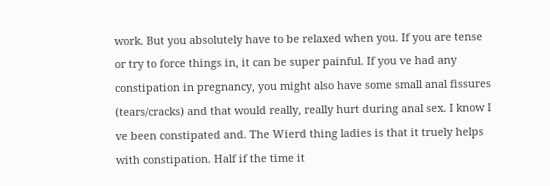work. But you absolutely have to be relaxed when you. If you are tense or try to force things in, it can be super painful. If you ve had any constipation in pregnancy, you might also have some small anal fissures (tears/cracks) and that would really, really hurt during anal sex. I know I ve been constipated and. The Wierd thing ladies is that it truely helps with constipation. Half if the time it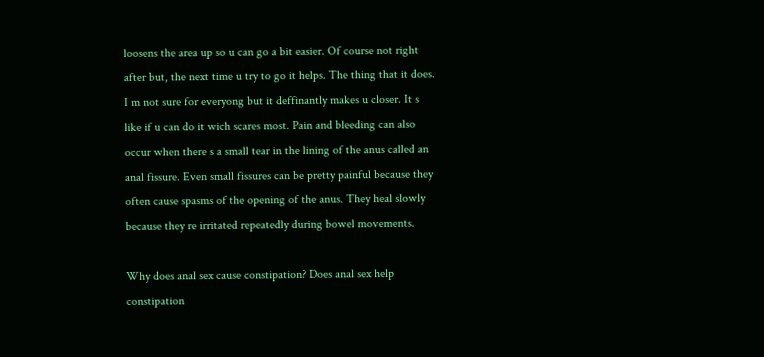loosens the area up so u can go a bit easier. Of course not right after but, the next time u try to go it helps. The thing that it does. I m not sure for everyong but it deffinantly makes u closer. It s like if u can do it wich scares most. Pain and bleeding can also occur when there s a small tear in the lining of the anus called an anal fissure. Even small fissures can be pretty painful because they often cause spasms of the opening of the anus. They heal slowly because they re irritated repeatedly during bowel movements.

Why does anal sex cause constipation? Does anal sex help constipation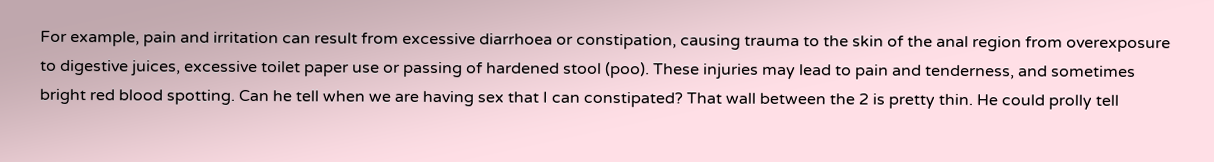For example, pain and irritation can result from excessive diarrhoea or constipation, causing trauma to the skin of the anal region from overexposure to digestive juices, excessive toilet paper use or passing of hardened stool (poo). These injuries may lead to pain and tenderness, and sometimes bright red blood spotting. Can he tell when we are having sex that I can constipated? That wall between the 2 is pretty thin. He could prolly tell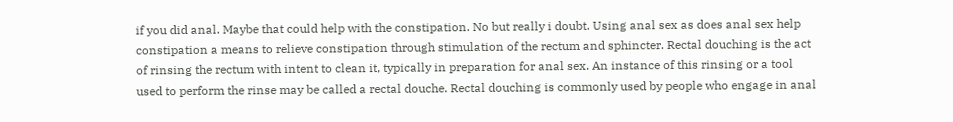if you did anal. Maybe that could help with the constipation. No but really i doubt. Using anal sex as does anal sex help constipation a means to relieve constipation through stimulation of the rectum and sphincter. Rectal douching is the act of rinsing the rectum with intent to clean it, typically in preparation for anal sex. An instance of this rinsing or a tool used to perform the rinse may be called a rectal douche. Rectal douching is commonly used by people who engage in anal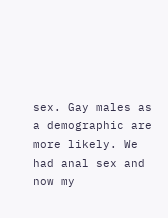sex. Gay males as a demographic are more likely. We had anal sex and now my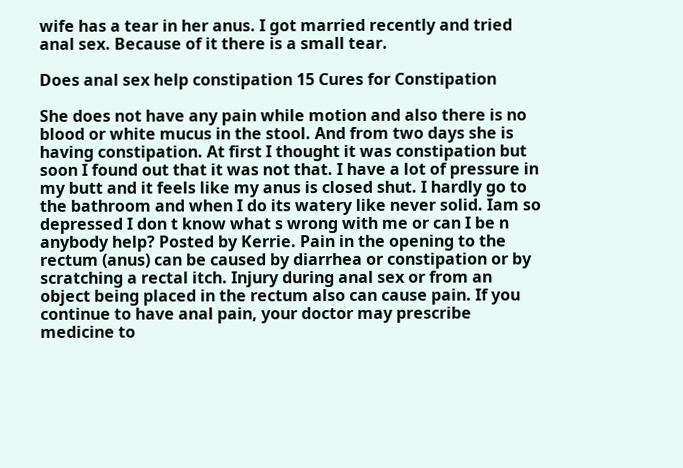wife has a tear in her anus. I got married recently and tried anal sex. Because of it there is a small tear.

Does anal sex help constipation 15 Cures for Constipation

She does not have any pain while motion and also there is no blood or white mucus in the stool. And from two days she is having constipation. At first I thought it was constipation but soon I found out that it was not that. I have a lot of pressure in my butt and it feels like my anus is closed shut. I hardly go to the bathroom and when I do its watery like never solid. Iam so depressed I don t know what s wrong with me or can I be n anybody help? Posted by Kerrie. Pain in the opening to the rectum (anus) can be caused by diarrhea or constipation or by scratching a rectal itch. Injury during anal sex or from an object being placed in the rectum also can cause pain. If you continue to have anal pain, your doctor may prescribe medicine to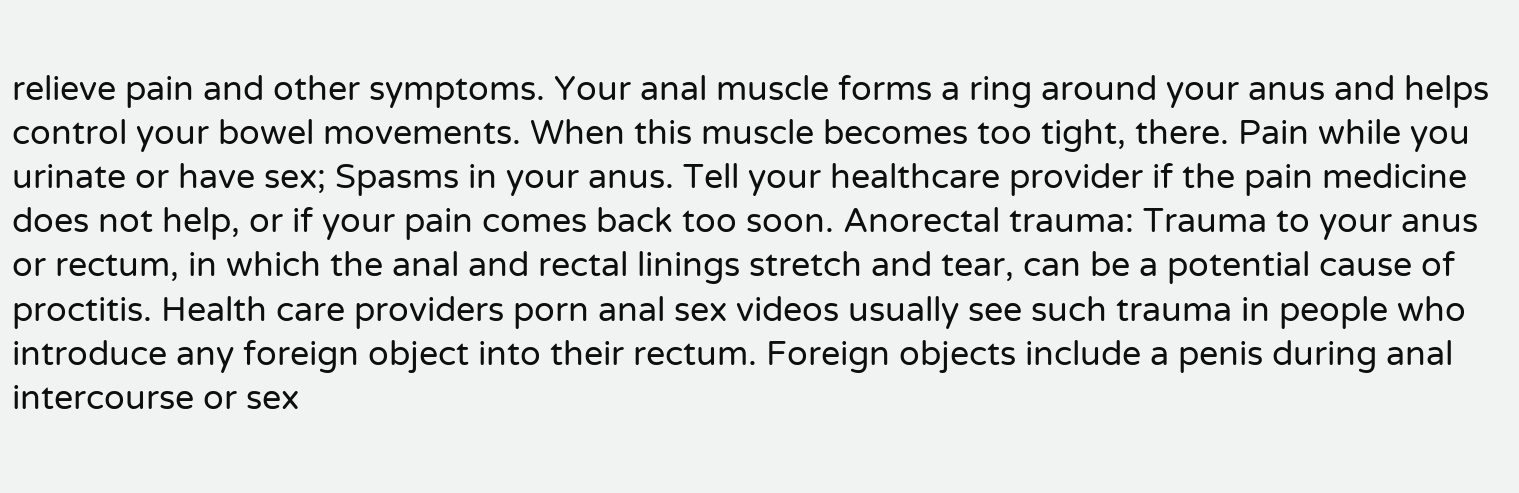relieve pain and other symptoms. Your anal muscle forms a ring around your anus and helps control your bowel movements. When this muscle becomes too tight, there. Pain while you urinate or have sex; Spasms in your anus. Tell your healthcare provider if the pain medicine does not help, or if your pain comes back too soon. Anorectal trauma: Trauma to your anus or rectum, in which the anal and rectal linings stretch and tear, can be a potential cause of proctitis. Health care providers porn anal sex videos usually see such trauma in people who introduce any foreign object into their rectum. Foreign objects include a penis during anal intercourse or sex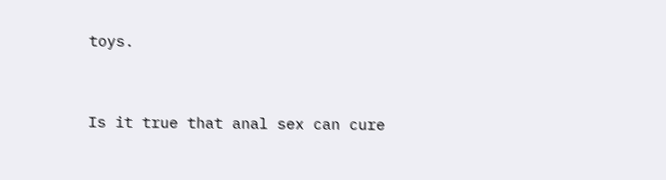toys.


Is it true that anal sex can cure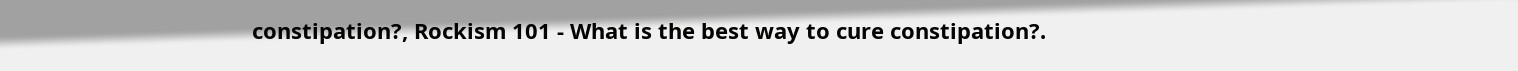constipation?, Rockism 101 - What is the best way to cure constipation?.